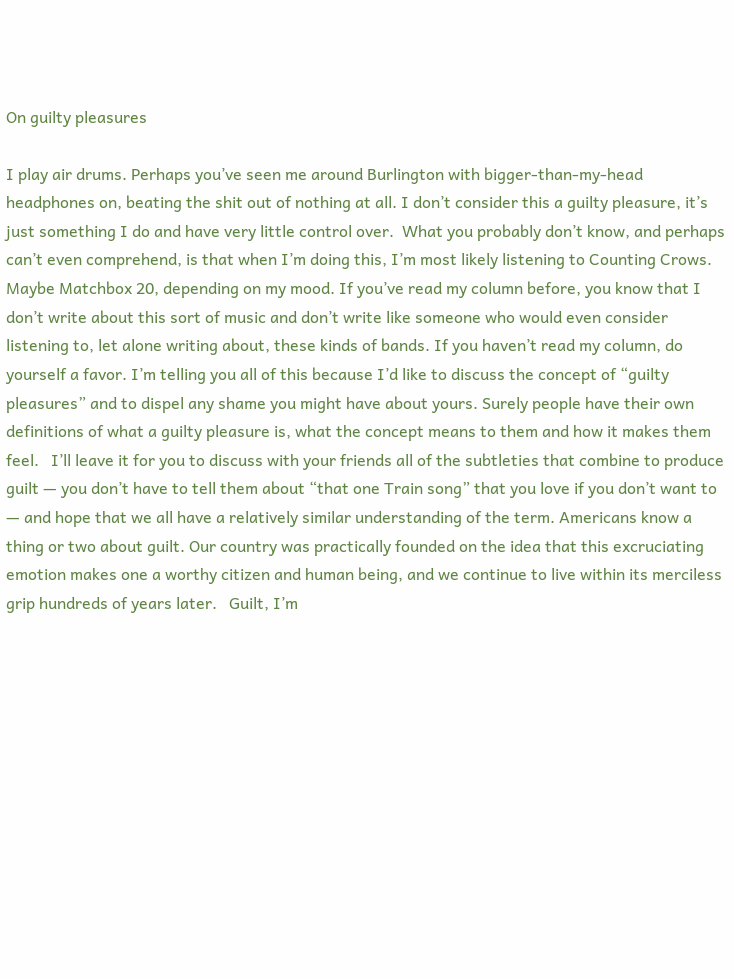On guilty pleasures

I play air drums. Perhaps you’ve seen me around Burlington with bigger-than-my-head headphones on, beating the shit out of nothing at all. I don’t consider this a guilty pleasure, it’s just something I do and have very little control over.  What you probably don’t know, and perhaps can’t even comprehend, is that when I’m doing this, I’m most likely listening to Counting Crows. Maybe Matchbox 20, depending on my mood. If you’ve read my column before, you know that I don’t write about this sort of music and don’t write like someone who would even consider listening to, let alone writing about, these kinds of bands. If you haven’t read my column, do yourself a favor. I’m telling you all of this because I’d like to discuss the concept of “guilty pleasures” and to dispel any shame you might have about yours. Surely people have their own definitions of what a guilty pleasure is, what the concept means to them and how it makes them feel.   I’ll leave it for you to discuss with your friends all of the subtleties that combine to produce guilt — you don’t have to tell them about “that one Train song” that you love if you don’t want to — and hope that we all have a relatively similar understanding of the term. Americans know a thing or two about guilt. Our country was practically founded on the idea that this excruciating emotion makes one a worthy citizen and human being, and we continue to live within its merciless grip hundreds of years later.   Guilt, I’m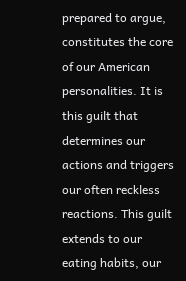prepared to argue, constitutes the core of our American personalities. It is this guilt that determines our actions and triggers our often reckless reactions. This guilt extends to our eating habits, our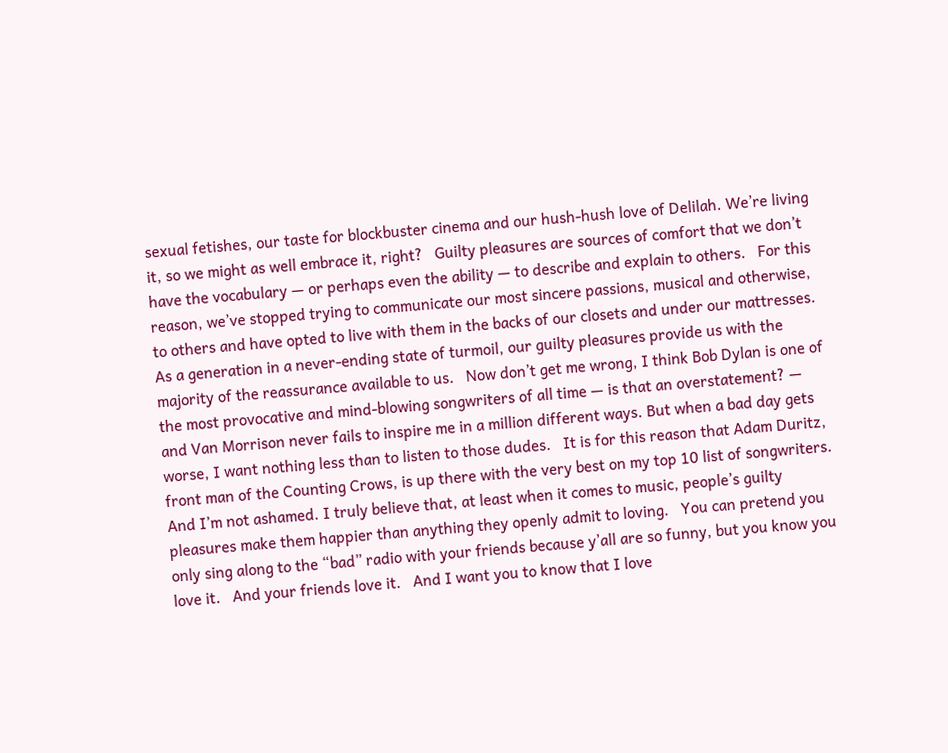sexual fetishes, our taste for blockbuster cinema and our hush-hush love of Delilah. We’re living it, so we might as well embrace it, right?   Guilty pleasures are sources of comfort that we don’t have the vocabulary — or perhaps even the ability — to describe and explain to others.   For this reason, we’ve stopped trying to communicate our most sincere passions, musical and otherwise, to others and have opted to live with them in the backs of our closets and under our mattresses.   As a generation in a never-ending state of turmoil, our guilty pleasures provide us with the majority of the reassurance available to us.   Now don’t get me wrong, I think Bob Dylan is one of the most provocative and mind-blowing songwriters of all time — is that an overstatement? — and Van Morrison never fails to inspire me in a million different ways. But when a bad day gets worse, I want nothing less than to listen to those dudes.   It is for this reason that Adam Duritz, front man of the Counting Crows, is up there with the very best on my top 10 list of songwriters. And I’m not ashamed. I truly believe that, at least when it comes to music, people’s guilty pleasures make them happier than anything they openly admit to loving.   You can pretend you only sing along to the “bad” radio with your friends because y’all are so funny, but you know you love it.   And your friends love it.   And I want you to know that I love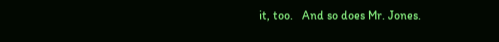it, too.   And so does Mr. Jones.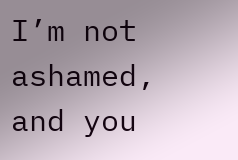I’m not ashamed, and you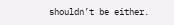shouldn’t be either.